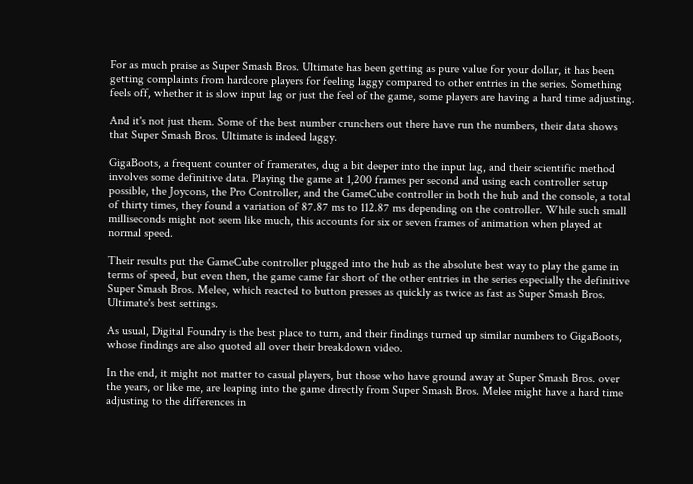For as much praise as Super Smash Bros. Ultimate has been getting as pure value for your dollar, it has been getting complaints from hardcore players for feeling laggy compared to other entries in the series. Something feels off, whether it is slow input lag or just the feel of the game, some players are having a hard time adjusting.

And it's not just them. Some of the best number crunchers out there have run the numbers, their data shows that Super Smash Bros. Ultimate is indeed laggy.

GigaBoots, a frequent counter of framerates, dug a bit deeper into the input lag, and their scientific method involves some definitive data. Playing the game at 1,200 frames per second and using each controller setup possible, the Joycons, the Pro Controller, and the GameCube controller in both the hub and the console, a total of thirty times, they found a variation of 87.87 ms to 112.87 ms depending on the controller. While such small milliseconds might not seem like much, this accounts for six or seven frames of animation when played at normal speed.

Their results put the GameCube controller plugged into the hub as the absolute best way to play the game in terms of speed, but even then, the game came far short of the other entries in the series especially the definitive Super Smash Bros. Melee, which reacted to button presses as quickly as twice as fast as Super Smash Bros. Ultimate's best settings.

As usual, Digital Foundry is the best place to turn, and their findings turned up similar numbers to GigaBoots, whose findings are also quoted all over their breakdown video.

In the end, it might not matter to casual players, but those who have ground away at Super Smash Bros. over the years, or like me, are leaping into the game directly from Super Smash Bros. Melee might have a hard time adjusting to the differences in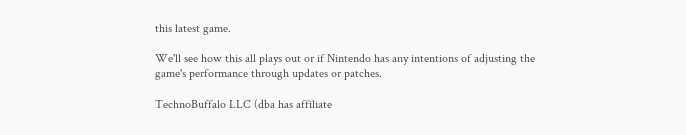this latest game.

We'll see how this all plays out or if Nintendo has any intentions of adjusting the game's performance through updates or patches.

TechnoBuffalo LLC (dba has affiliate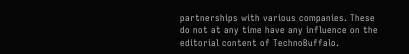partnerships with various companies. These do not at any time have any influence on the editorial content of TechnoBuffalo.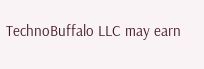TechnoBuffalo LLC may earn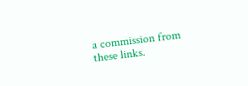a commission from these links.